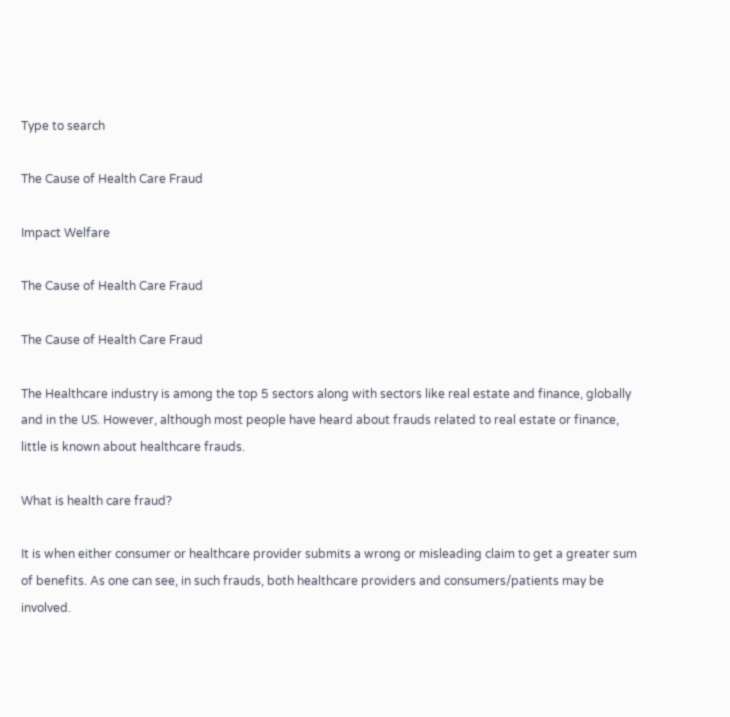Type to search

The Cause of Health Care Fraud

Impact Welfare

The Cause of Health Care Fraud

The Cause of Health Care Fraud

The Healthcare industry is among the top 5 sectors along with sectors like real estate and finance, globally and in the US. However, although most people have heard about frauds related to real estate or finance, little is known about healthcare frauds.

What is health care fraud?

It is when either consumer or healthcare provider submits a wrong or misleading claim to get a greater sum of benefits. As one can see, in such frauds, both healthcare providers and consumers/patients may be involved.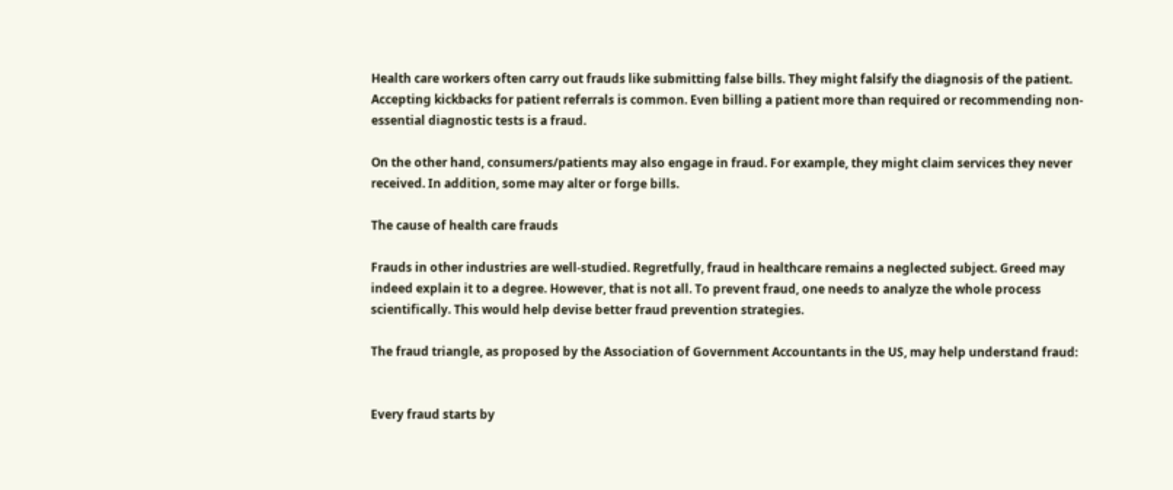Health care workers often carry out frauds like submitting false bills. They might falsify the diagnosis of the patient. Accepting kickbacks for patient referrals is common. Even billing a patient more than required or recommending non-essential diagnostic tests is a fraud.

On the other hand, consumers/patients may also engage in fraud. For example, they might claim services they never received. In addition, some may alter or forge bills.

The cause of health care frauds

Frauds in other industries are well-studied. Regretfully, fraud in healthcare remains a neglected subject. Greed may indeed explain it to a degree. However, that is not all. To prevent fraud, one needs to analyze the whole process scientifically. This would help devise better fraud prevention strategies.

The fraud triangle, as proposed by the Association of Government Accountants in the US, may help understand fraud:


Every fraud starts by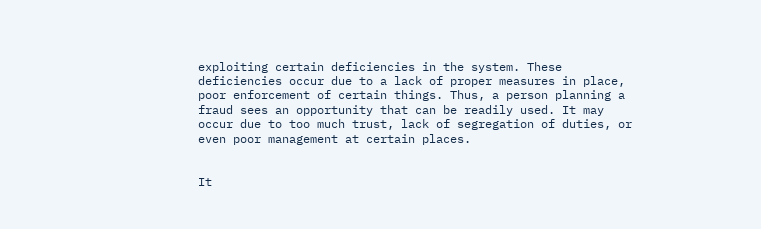exploiting certain deficiencies in the system. These deficiencies occur due to a lack of proper measures in place, poor enforcement of certain things. Thus, a person planning a fraud sees an opportunity that can be readily used. It may occur due to too much trust, lack of segregation of duties, or even poor management at certain places.


It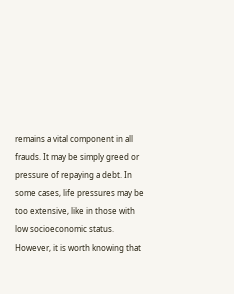remains a vital component in all frauds. It may be simply greed or pressure of repaying a debt. In some cases, life pressures may be too extensive, like in those with low socioeconomic status. However, it is worth knowing that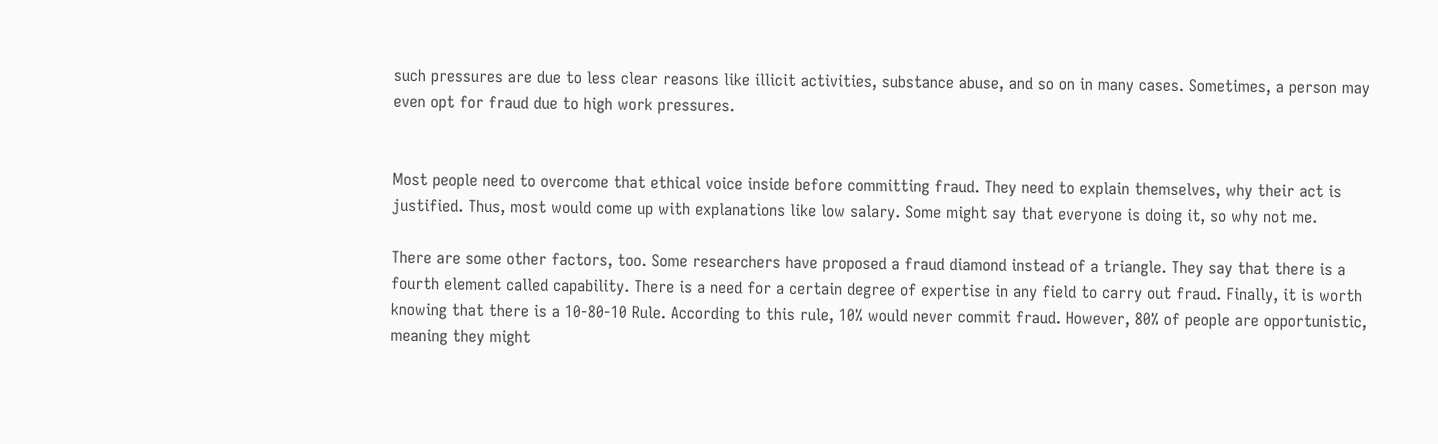such pressures are due to less clear reasons like illicit activities, substance abuse, and so on in many cases. Sometimes, a person may even opt for fraud due to high work pressures.


Most people need to overcome that ethical voice inside before committing fraud. They need to explain themselves, why their act is justified. Thus, most would come up with explanations like low salary. Some might say that everyone is doing it, so why not me.

There are some other factors, too. Some researchers have proposed a fraud diamond instead of a triangle. They say that there is a fourth element called capability. There is a need for a certain degree of expertise in any field to carry out fraud. Finally, it is worth knowing that there is a 10-80-10 Rule. According to this rule, 10% would never commit fraud. However, 80% of people are opportunistic, meaning they might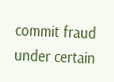commit fraud under certain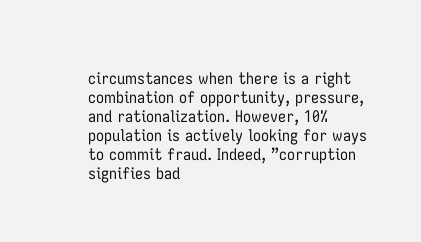circumstances when there is a right combination of opportunity, pressure, and rationalization. However, 10% population is actively looking for ways to commit fraud. Indeed, ”corruption signifies bad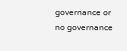governance or no governance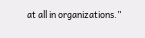at all in organizations.”